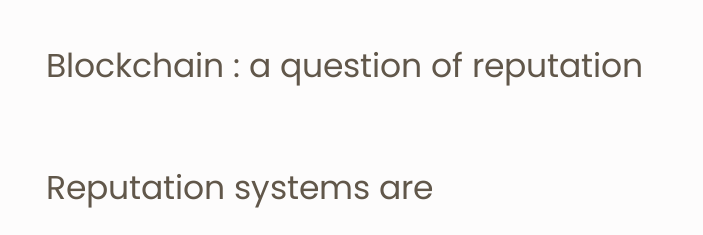Blockchain : a question of reputation

Reputation systems are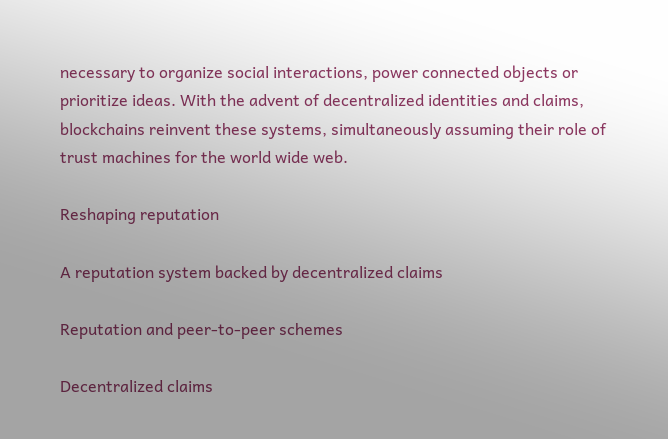necessary to organize social interactions, power connected objects or prioritize ideas. With the advent of decentralized identities and claims, blockchains reinvent these systems, simultaneously assuming their role of trust machines for the world wide web.

Reshaping reputation

A reputation system backed by decentralized claims

Reputation and peer-to-peer schemes

Decentralized claims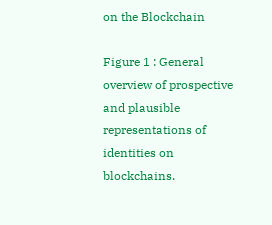on the Blockchain

Figure 1 : General overview of prospective and plausible representations of identities on blockchains.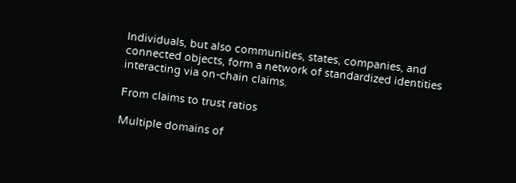Individuals, but also communities, states, companies, and connected objects, form a network of standardized identities interacting via on-chain claims.

From claims to trust ratios

Multiple domains of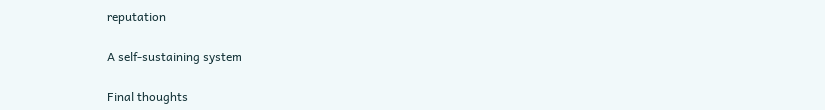reputation

A self-sustaining system

Final thoughts